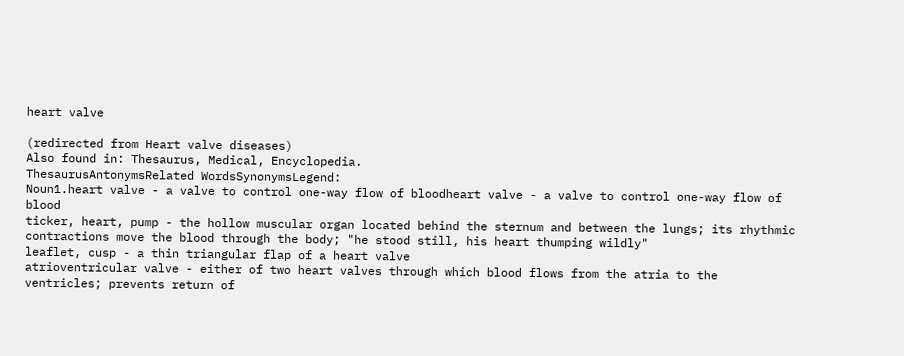heart valve

(redirected from Heart valve diseases)
Also found in: Thesaurus, Medical, Encyclopedia.
ThesaurusAntonymsRelated WordsSynonymsLegend:
Noun1.heart valve - a valve to control one-way flow of bloodheart valve - a valve to control one-way flow of blood
ticker, heart, pump - the hollow muscular organ located behind the sternum and between the lungs; its rhythmic contractions move the blood through the body; "he stood still, his heart thumping wildly"
leaflet, cusp - a thin triangular flap of a heart valve
atrioventricular valve - either of two heart valves through which blood flows from the atria to the ventricles; prevents return of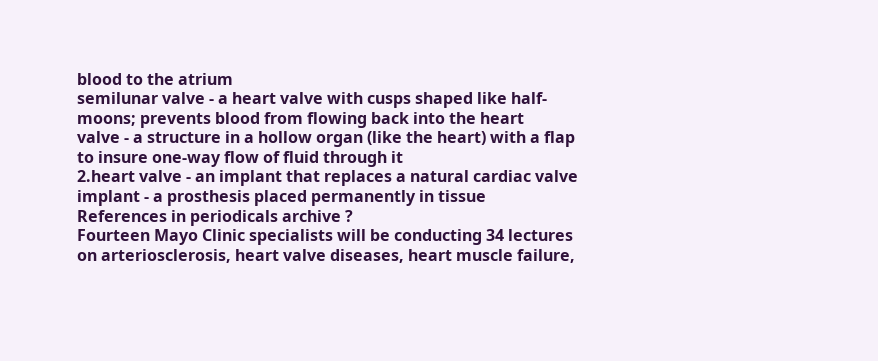blood to the atrium
semilunar valve - a heart valve with cusps shaped like half-moons; prevents blood from flowing back into the heart
valve - a structure in a hollow organ (like the heart) with a flap to insure one-way flow of fluid through it
2.heart valve - an implant that replaces a natural cardiac valve
implant - a prosthesis placed permanently in tissue
References in periodicals archive ?
Fourteen Mayo Clinic specialists will be conducting 34 lectures on arteriosclerosis, heart valve diseases, heart muscle failure,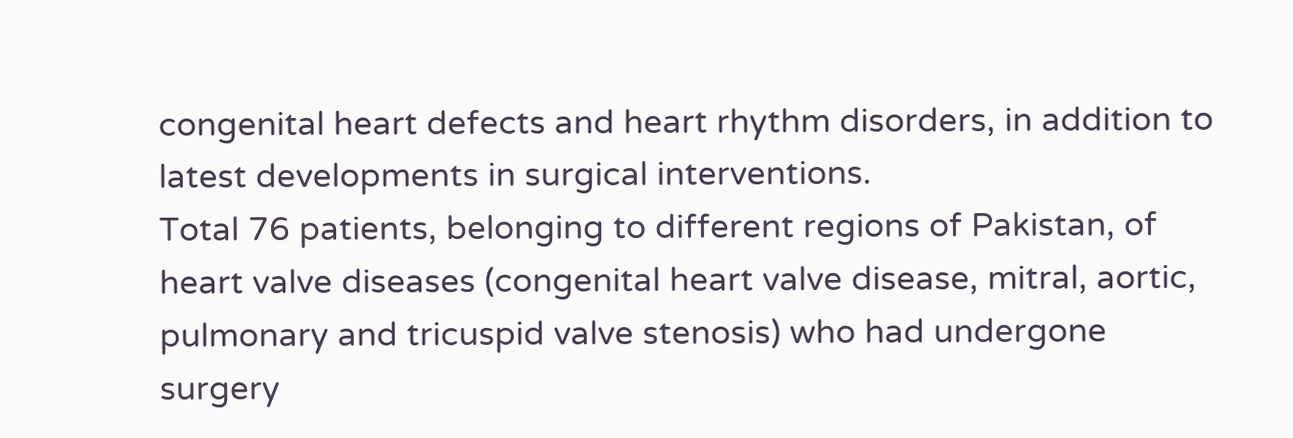congenital heart defects and heart rhythm disorders, in addition to latest developments in surgical interventions.
Total 76 patients, belonging to different regions of Pakistan, of heart valve diseases (congenital heart valve disease, mitral, aortic, pulmonary and tricuspid valve stenosis) who had undergone surgery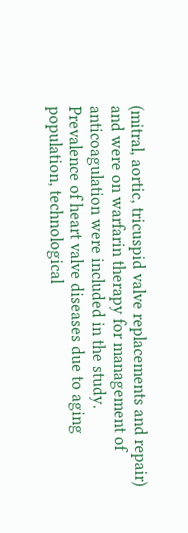(mitral, aortic, tricuspid valve replacements and repair) and were on warfarin therapy for management of anticoagulation were included in the study.
Prevalence of heart valve diseases due to aging population, technological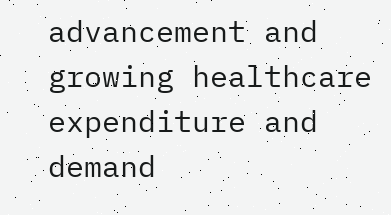advancement and growing healthcare expenditure and demand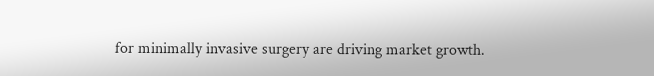for minimally invasive surgery are driving market growth.